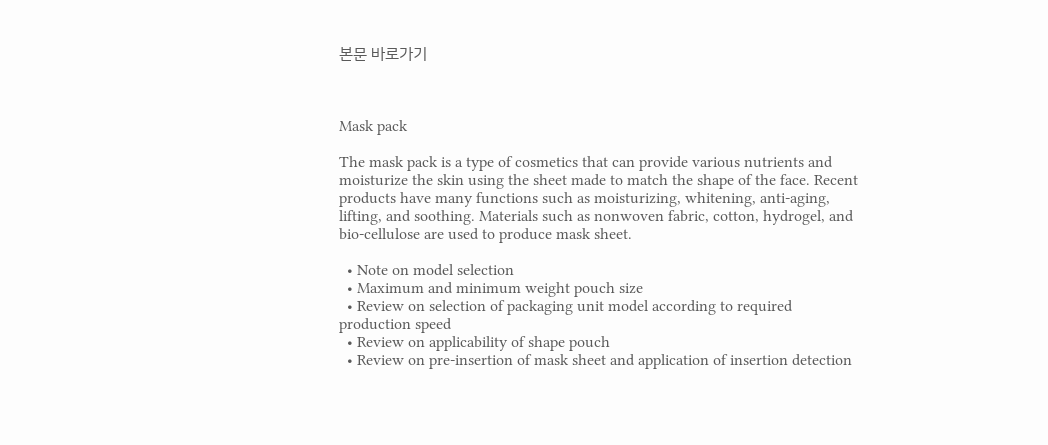본문 바로가기



Mask pack

The mask pack is a type of cosmetics that can provide various nutrients and moisturize the skin using the sheet made to match the shape of the face. Recent products have many functions such as moisturizing, whitening, anti-aging, lifting, and soothing. Materials such as nonwoven fabric, cotton, hydrogel, and bio-cellulose are used to produce mask sheet.

  • Note on model selection
  • Maximum and minimum weight pouch size
  • Review on selection of packaging unit model according to required production speed
  • Review on applicability of shape pouch
  • Review on pre-insertion of mask sheet and application of insertion detection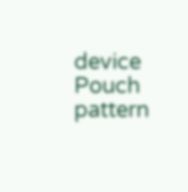device
Pouch pattern